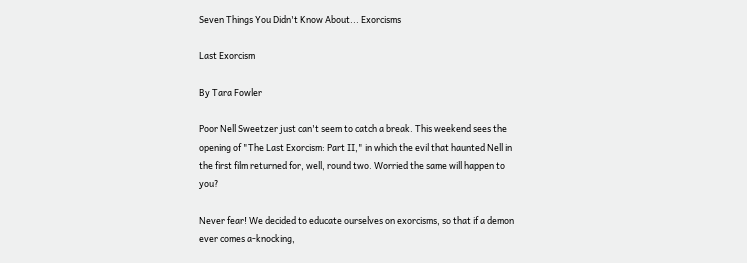Seven Things You Didn't Know About... Exorcisms

Last Exorcism

By Tara Fowler

Poor Nell Sweetzer just can't seem to catch a break. This weekend sees the opening of "The Last Exorcism: Part II," in which the evil that haunted Nell in the first film returned for, well, round two. Worried the same will happen to you?

Never fear! We decided to educate ourselves on exorcisms, so that if a demon ever comes a-knocking,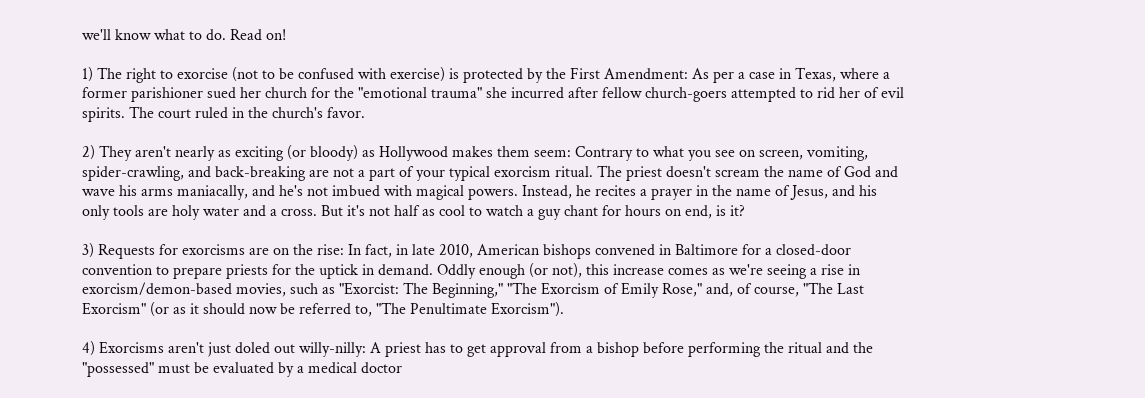we'll know what to do. Read on!

1) The right to exorcise (not to be confused with exercise) is protected by the First Amendment: As per a case in Texas, where a former parishioner sued her church for the "emotional trauma" she incurred after fellow church-goers attempted to rid her of evil spirits. The court ruled in the church's favor.

2) They aren't nearly as exciting (or bloody) as Hollywood makes them seem: Contrary to what you see on screen, vomiting, spider-crawling, and back-breaking are not a part of your typical exorcism ritual. The priest doesn't scream the name of God and wave his arms maniacally, and he's not imbued with magical powers. Instead, he recites a prayer in the name of Jesus, and his only tools are holy water and a cross. But it's not half as cool to watch a guy chant for hours on end, is it?

3) Requests for exorcisms are on the rise: In fact, in late 2010, American bishops convened in Baltimore for a closed-door convention to prepare priests for the uptick in demand. Oddly enough (or not), this increase comes as we're seeing a rise in exorcism/demon-based movies, such as "Exorcist: The Beginning," "The Exorcism of Emily Rose," and, of course, "The Last Exorcism" (or as it should now be referred to, "The Penultimate Exorcism").

4) Exorcisms aren't just doled out willy-nilly: A priest has to get approval from a bishop before performing the ritual and the "possessed" must be evaluated by a medical doctor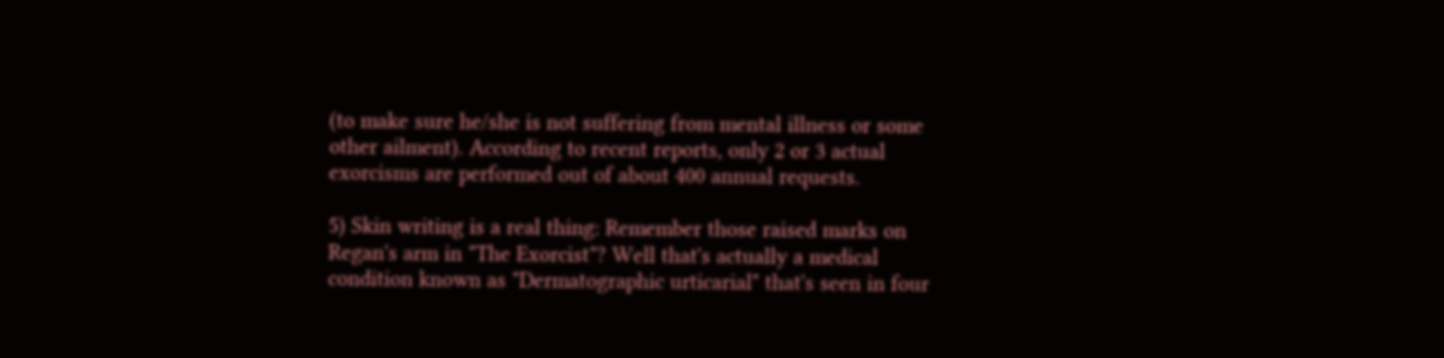(to make sure he/she is not suffering from mental illness or some other ailment). According to recent reports, only 2 or 3 actual exorcisms are performed out of about 400 annual requests.

5) Skin writing is a real thing: Remember those raised marks on Regan's arm in "The Exorcist"? Well that's actually a medical condition known as "Dermatographic urticarial" that's seen in four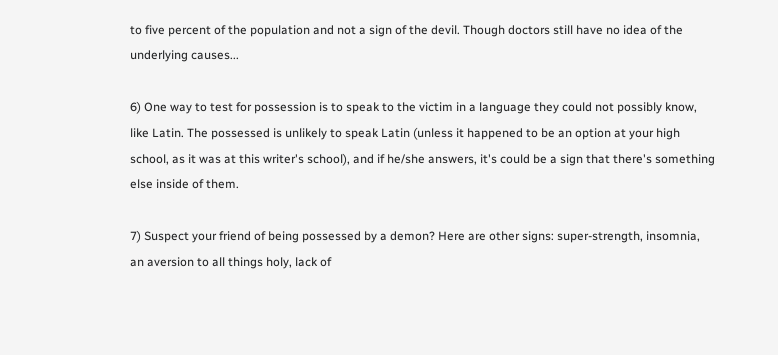to five percent of the population and not a sign of the devil. Though doctors still have no idea of the underlying causes...

6) One way to test for possession is to speak to the victim in a language they could not possibly know, like Latin. The possessed is unlikely to speak Latin (unless it happened to be an option at your high school, as it was at this writer's school), and if he/she answers, it's could be a sign that there's something else inside of them.

7) Suspect your friend of being possessed by a demon? Here are other signs: super-strength, insomnia, an aversion to all things holy, lack of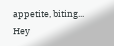appetite, biting... Hey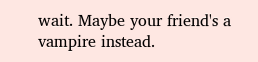wait. Maybe your friend's a vampire instead.